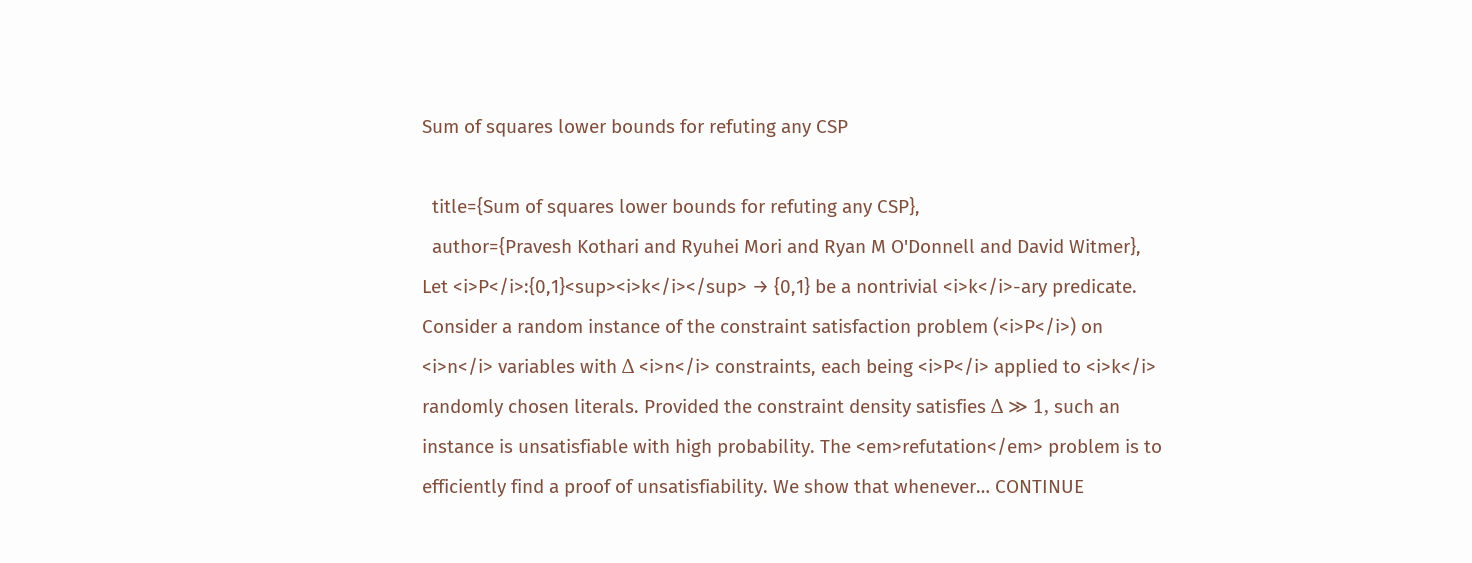Sum of squares lower bounds for refuting any CSP

  title={Sum of squares lower bounds for refuting any CSP},
  author={Pravesh Kothari and Ryuhei Mori and Ryan M O'Donnell and David Witmer},
Let <i>P</i>:{0,1}<sup><i>k</i></sup> → {0,1} be a nontrivial <i>k</i>-ary predicate. Consider a random instance of the constraint satisfaction problem (<i>P</i>) on <i>n</i> variables with Δ <i>n</i> constraints, each being <i>P</i> applied to <i>k</i> randomly chosen literals. Provided the constraint density satisfies Δ ≫ 1, such an instance is unsatisfiable with high probability. The <em>refutation</em> problem is to efficiently find a proof of unsatisfiability. We show that whenever… CONTINUE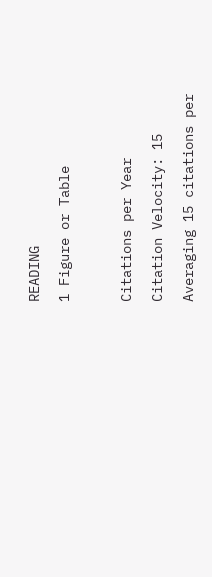READING

1 Figure or Table



Citations per Year

Citation Velocity: 15

Averaging 15 citations per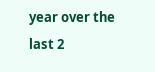year over the last 2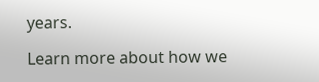years.

Learn more about how we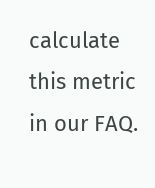calculate this metric in our FAQ.